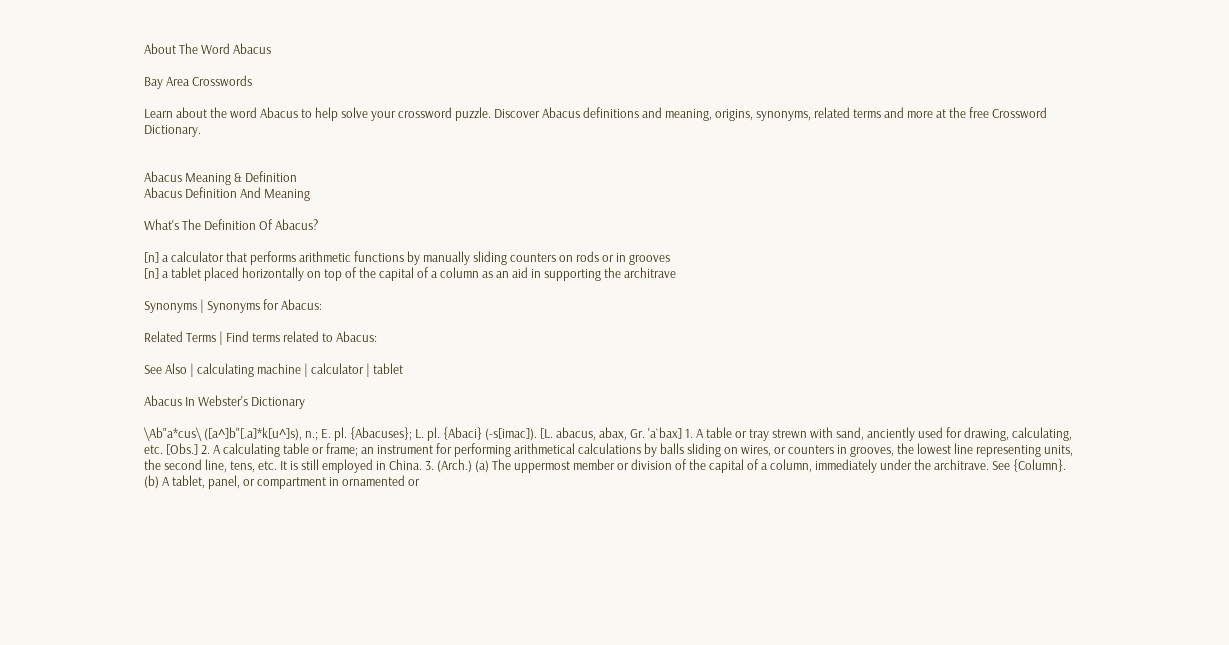About The Word Abacus

Bay Area Crosswords

Learn about the word Abacus to help solve your crossword puzzle. Discover Abacus definitions and meaning, origins, synonyms, related terms and more at the free Crossword Dictionary.


Abacus Meaning & Definition
Abacus Definition And Meaning

What's The Definition Of Abacus?

[n] a calculator that performs arithmetic functions by manually sliding counters on rods or in grooves
[n] a tablet placed horizontally on top of the capital of a column as an aid in supporting the architrave

Synonyms | Synonyms for Abacus:

Related Terms | Find terms related to Abacus:

See Also | calculating machine | calculator | tablet

Abacus In Webster's Dictionary

\Ab"a*cus\ ([a^]b"[.a]*k[u^]s), n.; E. pl. {Abacuses}; L. pl. {Abaci} (-s[imac]). [L. abacus, abax, Gr. 'a`bax] 1. A table or tray strewn with sand, anciently used for drawing, calculating, etc. [Obs.] 2. A calculating table or frame; an instrument for performing arithmetical calculations by balls sliding on wires, or counters in grooves, the lowest line representing units, the second line, tens, etc. It is still employed in China. 3. (Arch.) (a) The uppermost member or division of the capital of a column, immediately under the architrave. See {Column}. (b) A tablet, panel, or compartment in ornamented or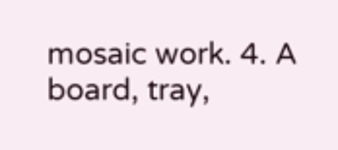mosaic work. 4. A board, tray,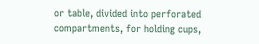or table, divided into perforated compartments, for holding cups,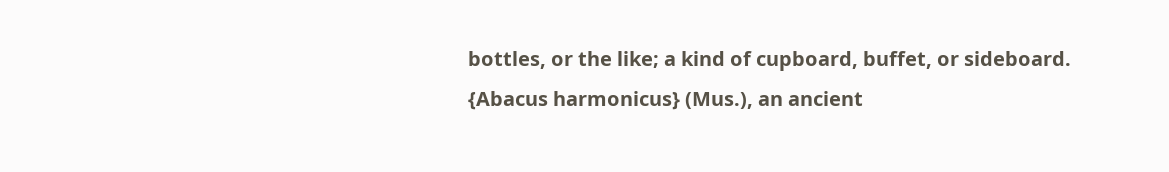bottles, or the like; a kind of cupboard, buffet, or sideboard. {Abacus harmonicus} (Mus.), an ancient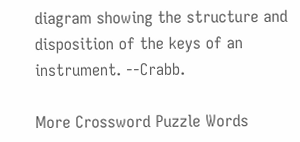diagram showing the structure and disposition of the keys of an instrument. --Crabb.

More Crossword Puzzle Words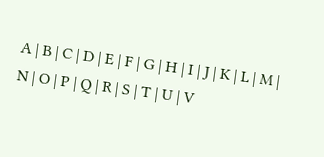A | B | C | D | E | F | G | H | I | J | K | L | M | N | O | P | Q | R | S | T | U | V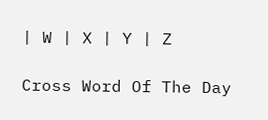| W | X | Y | Z

Cross Word Of The Day